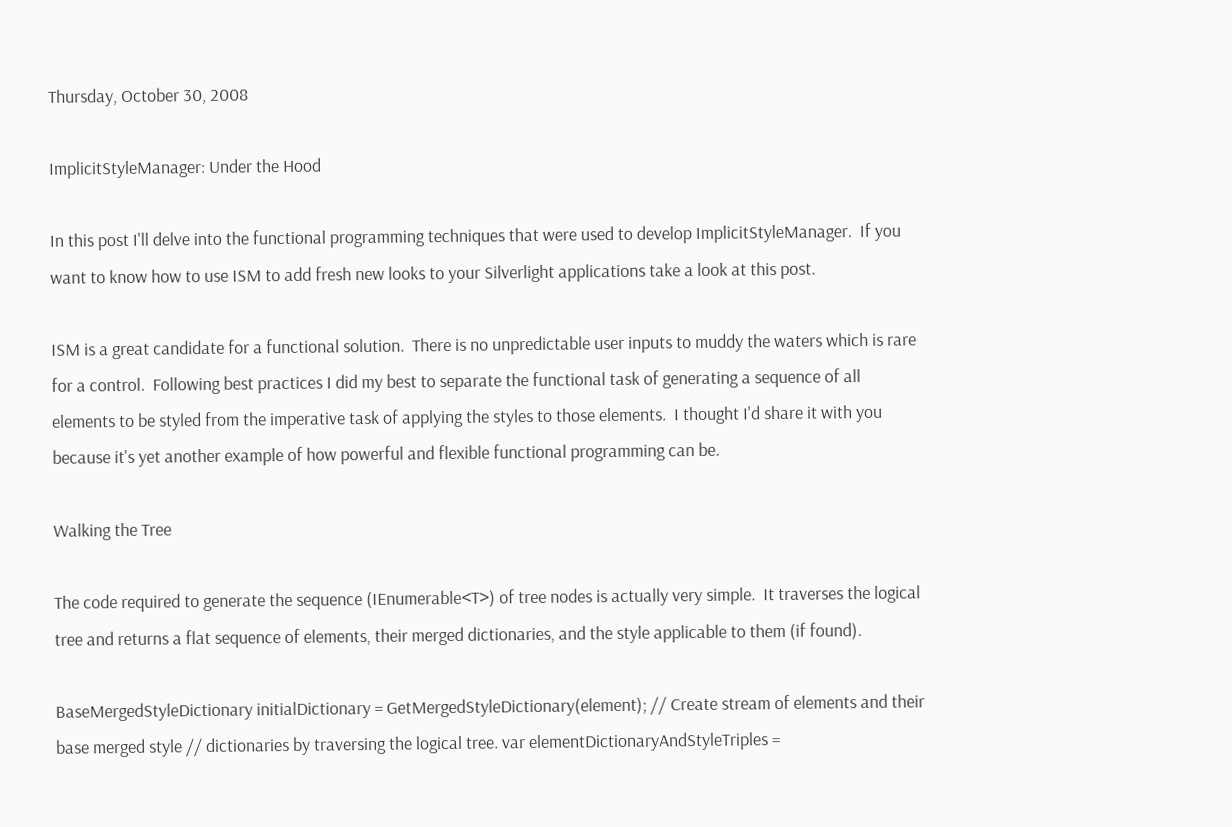Thursday, October 30, 2008

ImplicitStyleManager: Under the Hood

In this post I'll delve into the functional programming techniques that were used to develop ImplicitStyleManager.  If you want to know how to use ISM to add fresh new looks to your Silverlight applications take a look at this post.

ISM is a great candidate for a functional solution.  There is no unpredictable user inputs to muddy the waters which is rare for a control.  Following best practices I did my best to separate the functional task of generating a sequence of all elements to be styled from the imperative task of applying the styles to those elements.  I thought I'd share it with you because it's yet another example of how powerful and flexible functional programming can be.

Walking the Tree

The code required to generate the sequence (IEnumerable<T>) of tree nodes is actually very simple.  It traverses the logical tree and returns a flat sequence of elements, their merged dictionaries, and the style applicable to them (if found).

BaseMergedStyleDictionary initialDictionary = GetMergedStyleDictionary(element); // Create stream of elements and their base merged style // dictionaries by traversing the logical tree. var elementDictionaryAndStyleTriples =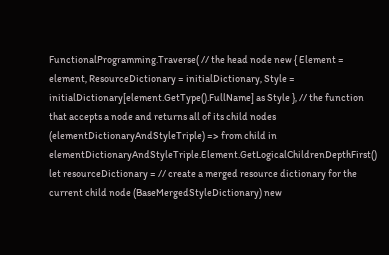FunctionalProgramming.Traverse( // the head node new { Element = element, ResourceDictionary = initialDictionary, Style = initialDictionary[element.GetType().FullName] as Style }, // the function that accepts a node and returns all of its child nodes (elementDictionaryAndStyleTriple) => from child in elementDictionaryAndStyleTriple.Element.GetLogicalChildrenDepthFirst() let resourceDictionary = // create a merged resource dictionary for the current child node (BaseMergedStyleDictionary) new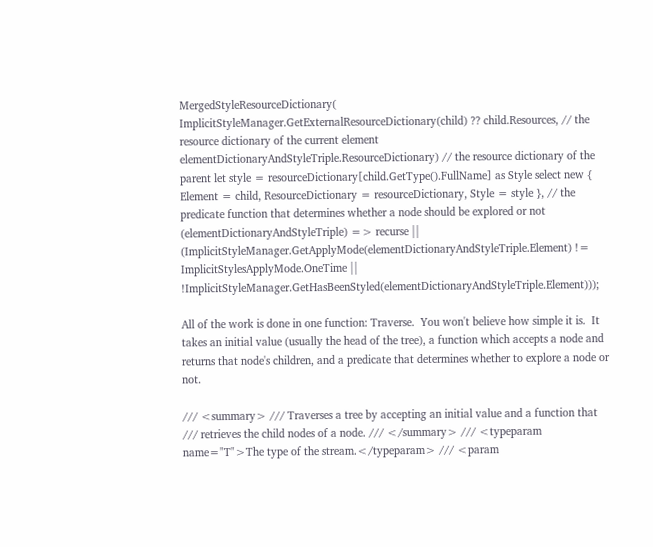MergedStyleResourceDictionary( ImplicitStyleManager.GetExternalResourceDictionary(child) ?? child.Resources, // the resource dictionary of the current element elementDictionaryAndStyleTriple.ResourceDictionary) // the resource dictionary of the parent let style = resourceDictionary[child.GetType().FullName] as Style select new { Element = child, ResourceDictionary = resourceDictionary, Style = style }, // the predicate function that determines whether a node should be explored or not (elementDictionaryAndStyleTriple) => recurse || (ImplicitStyleManager.GetApplyMode(elementDictionaryAndStyleTriple.Element) != ImplicitStylesApplyMode.OneTime || !ImplicitStyleManager.GetHasBeenStyled(elementDictionaryAndStyleTriple.Element)));

All of the work is done in one function: Traverse.  You won't believe how simple it is.  It takes an initial value (usually the head of the tree), a function which accepts a node and returns that node's children, and a predicate that determines whether to explore a node or not.

/// <summary> /// Traverses a tree by accepting an initial value and a function that /// retrieves the child nodes of a node. /// </summary> /// <typeparam name="T">The type of the stream.</typeparam> /// <param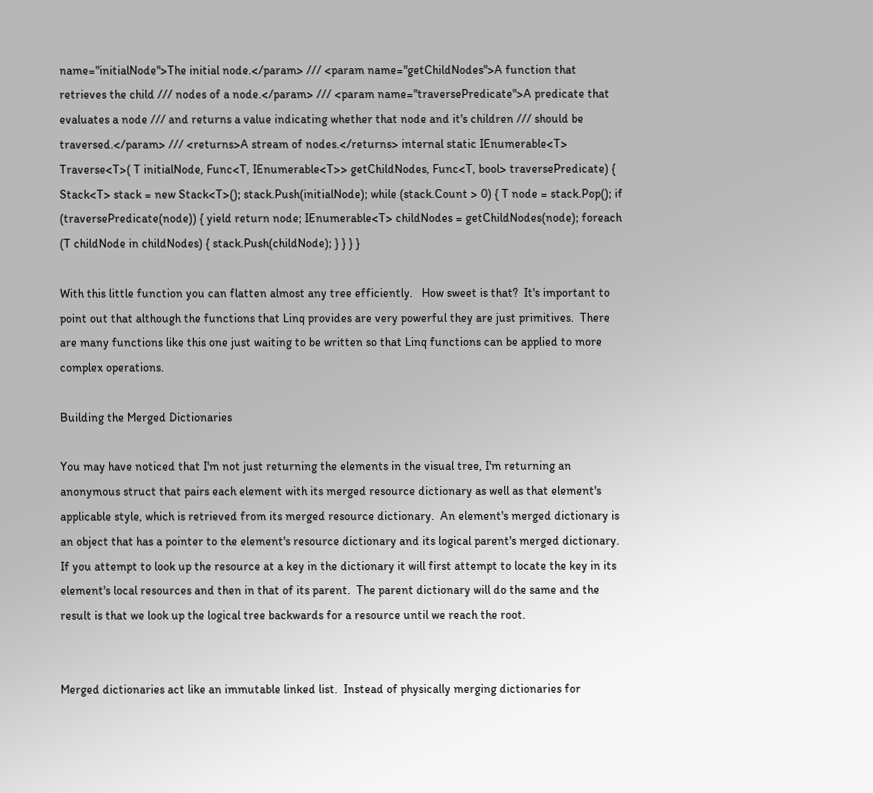name="initialNode">The initial node.</param> /// <param name="getChildNodes">A function that retrieves the child /// nodes of a node.</param> /// <param name="traversePredicate">A predicate that evaluates a node /// and returns a value indicating whether that node and it's children /// should be traversed.</param> /// <returns>A stream of nodes.</returns> internal static IEnumerable<T> Traverse<T>( T initialNode, Func<T, IEnumerable<T>> getChildNodes, Func<T, bool> traversePredicate) { Stack<T> stack = new Stack<T>(); stack.Push(initialNode); while (stack.Count > 0) { T node = stack.Pop(); if (traversePredicate(node)) { yield return node; IEnumerable<T> childNodes = getChildNodes(node); foreach (T childNode in childNodes) { stack.Push(childNode); } } } }

With this little function you can flatten almost any tree efficiently.   How sweet is that?  It's important to point out that although the functions that Linq provides are very powerful they are just primitives.  There are many functions like this one just waiting to be written so that Linq functions can be applied to more complex operations.

Building the Merged Dictionaries

You may have noticed that I'm not just returning the elements in the visual tree, I'm returning an anonymous struct that pairs each element with its merged resource dictionary as well as that element's applicable style, which is retrieved from its merged resource dictionary.  An element's merged dictionary is an object that has a pointer to the element's resource dictionary and its logical parent's merged dictionary.  If you attempt to look up the resource at a key in the dictionary it will first attempt to locate the key in its element's local resources and then in that of its parent.  The parent dictionary will do the same and the result is that we look up the logical tree backwards for a resource until we reach the root.


Merged dictionaries act like an immutable linked list.  Instead of physically merging dictionaries for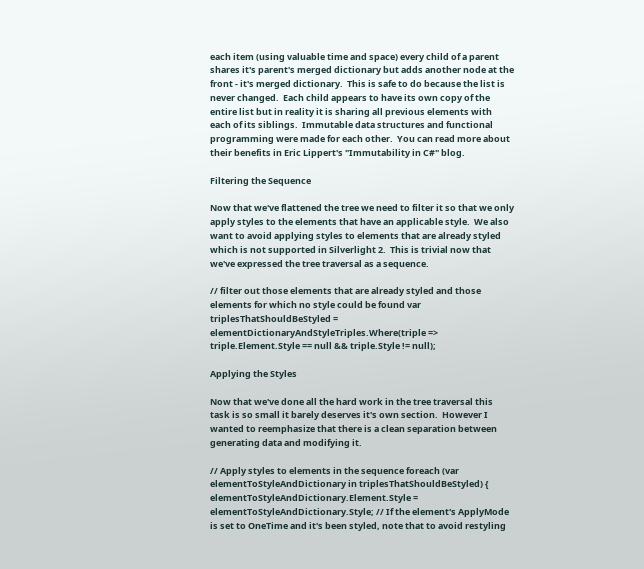each item (using valuable time and space) every child of a parent shares it's parent's merged dictionary but adds another node at the front - it's merged dictionary.  This is safe to do because the list is never changed.  Each child appears to have its own copy of the entire list but in reality it is sharing all previous elements with each of its siblings.  Immutable data structures and functional programming were made for each other.  You can read more about their benefits in Eric Lippert's "Immutability in C#" blog.

Filtering the Sequence

Now that we've flattened the tree we need to filter it so that we only apply styles to the elements that have an applicable style.  We also want to avoid applying styles to elements that are already styled which is not supported in Silverlight 2.  This is trivial now that we've expressed the tree traversal as a sequence.

// filter out those elements that are already styled and those elements for which no style could be found var triplesThatShouldBeStyled = elementDictionaryAndStyleTriples.Where(triple => triple.Element.Style == null && triple.Style != null);

Applying the Styles

Now that we've done all the hard work in the tree traversal this task is so small it barely deserves it's own section.  However I wanted to reemphasize that there is a clean separation between generating data and modifying it.

// Apply styles to elements in the sequence foreach (var elementToStyleAndDictionary in triplesThatShouldBeStyled) { elementToStyleAndDictionary.Element.Style = elementToStyleAndDictionary.Style; // If the element's ApplyMode is set to OneTime and it's been styled, note that to avoid restyling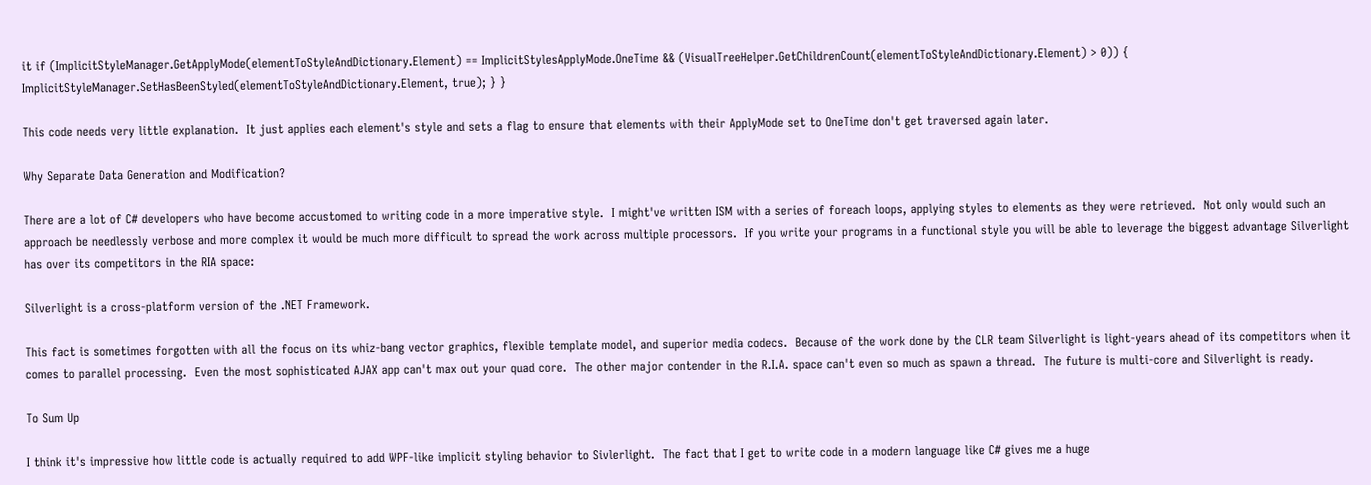it if (ImplicitStyleManager.GetApplyMode(elementToStyleAndDictionary.Element) == ImplicitStylesApplyMode.OneTime && (VisualTreeHelper.GetChildrenCount(elementToStyleAndDictionary.Element) > 0)) { ImplicitStyleManager.SetHasBeenStyled(elementToStyleAndDictionary.Element, true); } }

This code needs very little explanation.  It just applies each element's style and sets a flag to ensure that elements with their ApplyMode set to OneTime don't get traversed again later.

Why Separate Data Generation and Modification?

There are a lot of C# developers who have become accustomed to writing code in a more imperative style.  I might've written ISM with a series of foreach loops, applying styles to elements as they were retrieved.  Not only would such an approach be needlessly verbose and more complex it would be much more difficult to spread the work across multiple processors.  If you write your programs in a functional style you will be able to leverage the biggest advantage Silverlight has over its competitors in the RIA space:

Silverlight is a cross-platform version of the .NET Framework.

This fact is sometimes forgotten with all the focus on its whiz-bang vector graphics, flexible template model, and superior media codecs.  Because of the work done by the CLR team Silverlight is light-years ahead of its competitors when it comes to parallel processing.  Even the most sophisticated AJAX app can't max out your quad core.  The other major contender in the R.I.A. space can't even so much as spawn a thread.  The future is multi-core and Silverlight is ready.

To Sum Up

I think it's impressive how little code is actually required to add WPF-like implicit styling behavior to Sivlerlight.  The fact that I get to write code in a modern language like C# gives me a huge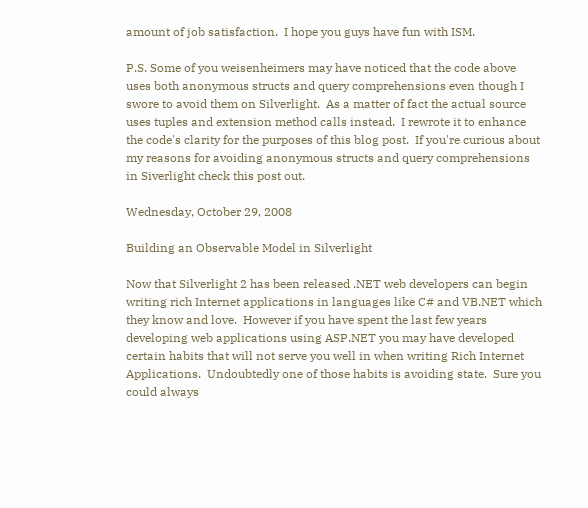amount of job satisfaction.  I hope you guys have fun with ISM.

P.S. Some of you weisenheimers may have noticed that the code above uses both anonymous structs and query comprehensions even though I swore to avoid them on Silverlight.  As a matter of fact the actual source uses tuples and extension method calls instead.  I rewrote it to enhance the code's clarity for the purposes of this blog post.  If you're curious about my reasons for avoiding anonymous structs and query comprehensions in Siverlight check this post out.

Wednesday, October 29, 2008

Building an Observable Model in Silverlight

Now that Silverlight 2 has been released .NET web developers can begin writing rich Internet applications in languages like C# and VB.NET which they know and love.  However if you have spent the last few years developing web applications using ASP.NET you may have developed certain habits that will not serve you well in when writing Rich Internet Applications.  Undoubtedly one of those habits is avoiding state.  Sure you could always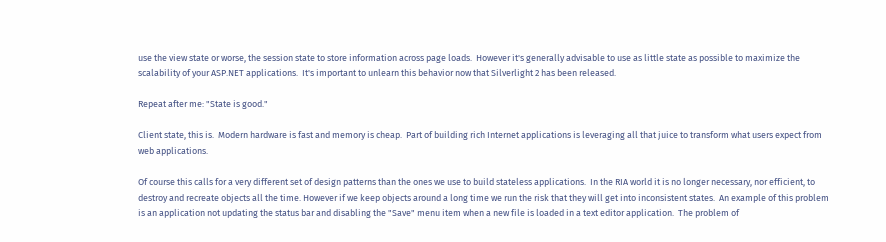use the view state or worse, the session state to store information across page loads.  However it's generally advisable to use as little state as possible to maximize the scalability of your ASP.NET applications.  It's important to unlearn this behavior now that Silverlight 2 has been released.

Repeat after me: "State is good."

Client state, this is.  Modern hardware is fast and memory is cheap.  Part of building rich Internet applications is leveraging all that juice to transform what users expect from web applications.

Of course this calls for a very different set of design patterns than the ones we use to build stateless applications.  In the RIA world it is no longer necessary, nor efficient, to destroy and recreate objects all the time. However if we keep objects around a long time we run the risk that they will get into inconsistent states.  An example of this problem is an application not updating the status bar and disabling the "Save" menu item when a new file is loaded in a text editor application.  The problem of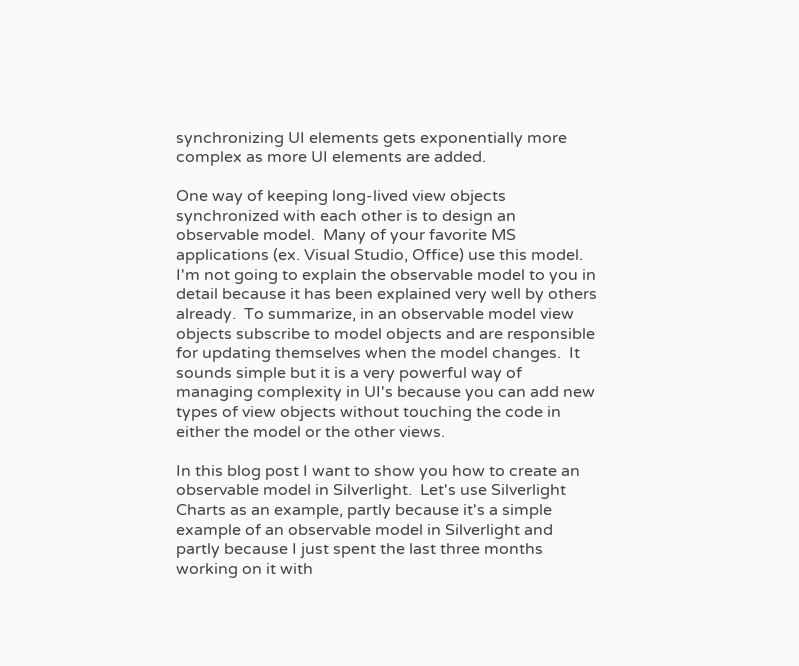synchronizing UI elements gets exponentially more complex as more UI elements are added.

One way of keeping long-lived view objects synchronized with each other is to design an observable model.  Many of your favorite MS applications (ex. Visual Studio, Office) use this model.  I'm not going to explain the observable model to you in detail because it has been explained very well by others already.  To summarize, in an observable model view objects subscribe to model objects and are responsible for updating themselves when the model changes.  It sounds simple but it is a very powerful way of managing complexity in UI's because you can add new types of view objects without touching the code in either the model or the other views.

In this blog post I want to show you how to create an observable model in Silverlight.  Let's use Silverlight Charts as an example, partly because it's a simple example of an observable model in Silverlight and partly because I just spent the last three months working on it with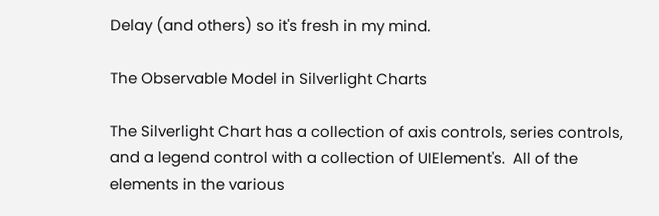Delay (and others) so it's fresh in my mind.

The Observable Model in Silverlight Charts

The Silverlight Chart has a collection of axis controls, series controls, and a legend control with a collection of UIElement's.  All of the elements in the various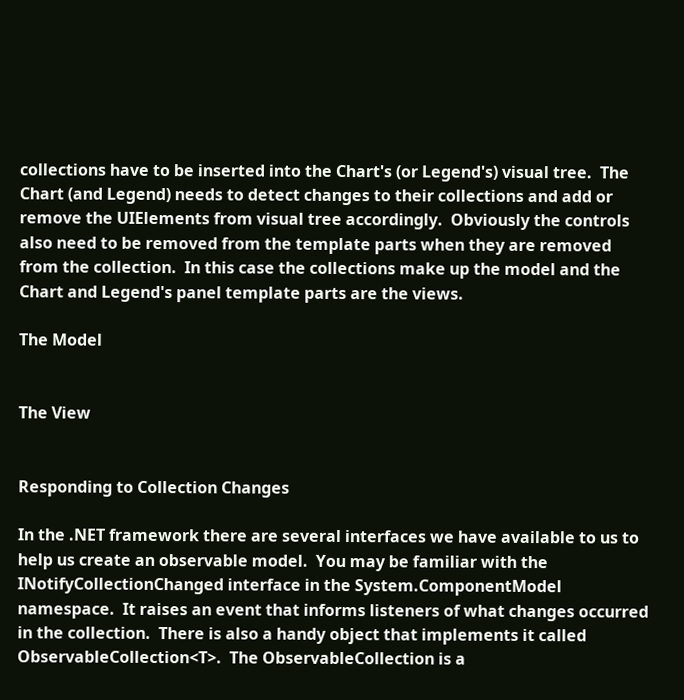collections have to be inserted into the Chart's (or Legend's) visual tree.  The Chart (and Legend) needs to detect changes to their collections and add or remove the UIElements from visual tree accordingly.  Obviously the controls also need to be removed from the template parts when they are removed from the collection.  In this case the collections make up the model and the Chart and Legend's panel template parts are the views.

The Model


The View


Responding to Collection Changes

In the .NET framework there are several interfaces we have available to us to help us create an observable model.  You may be familiar with the INotifyCollectionChanged interface in the System.ComponentModel namespace.  It raises an event that informs listeners of what changes occurred in the collection.  There is also a handy object that implements it called ObservableCollection<T>.  The ObservableCollection is a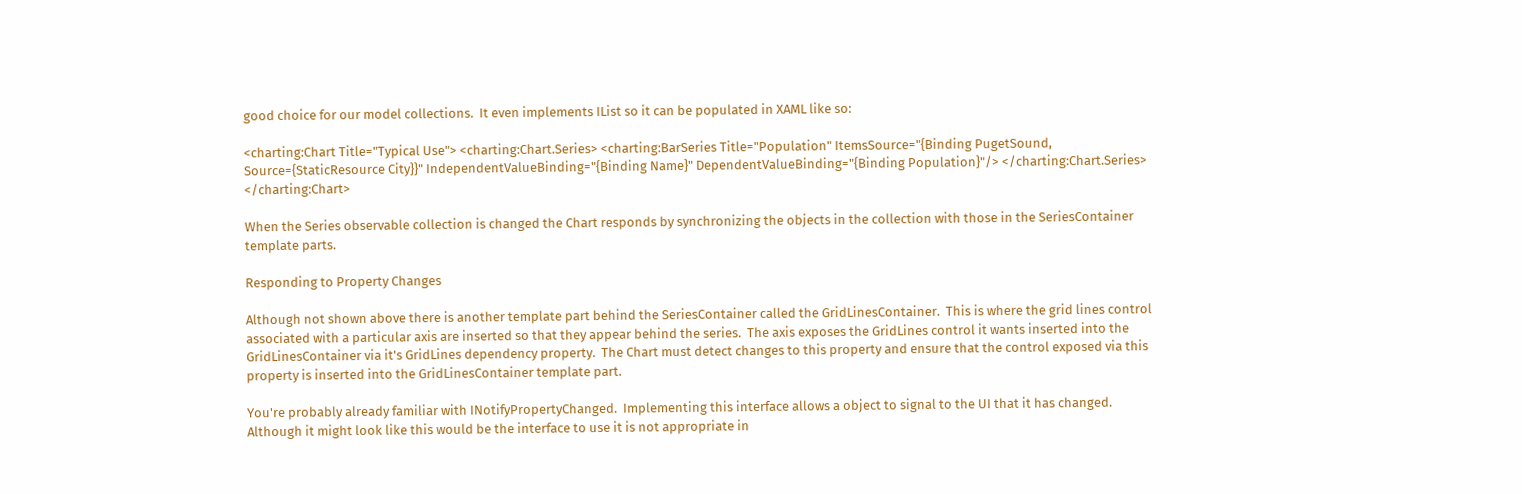good choice for our model collections.  It even implements IList so it can be populated in XAML like so:

<charting:Chart Title="Typical Use"> <charting:Chart.Series> <charting:BarSeries Title="Population" ItemsSource="{Binding PugetSound, Source={StaticResource City}}" IndependentValueBinding="{Binding Name}" DependentValueBinding="{Binding Population}"/> </charting:Chart.Series> </charting:Chart>

When the Series observable collection is changed the Chart responds by synchronizing the objects in the collection with those in the SeriesContainer template parts.

Responding to Property Changes

Although not shown above there is another template part behind the SeriesContainer called the GridLinesContainer.  This is where the grid lines control associated with a particular axis are inserted so that they appear behind the series.  The axis exposes the GridLines control it wants inserted into the GridLinesContainer via it's GridLines dependency property.  The Chart must detect changes to this property and ensure that the control exposed via this property is inserted into the GridLinesContainer template part.

You're probably already familiar with INotifyPropertyChanged.  Implementing this interface allows a object to signal to the UI that it has changed.  Although it might look like this would be the interface to use it is not appropriate in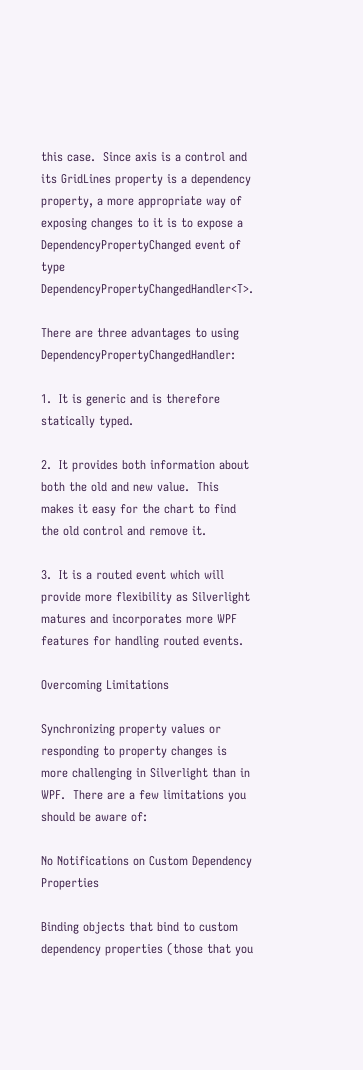this case.  Since axis is a control and its GridLines property is a dependency property, a more appropriate way of exposing changes to it is to expose a DependencyPropertyChanged event of type DependencyPropertyChangedHandler<T>.

There are three advantages to using DependencyPropertyChangedHandler:

1.  It is generic and is therefore statically typed.

2.  It provides both information about both the old and new value.  This makes it easy for the chart to find the old control and remove it.

3.  It is a routed event which will provide more flexibility as Silverlight matures and incorporates more WPF features for handling routed events.

Overcoming Limitations

Synchronizing property values or responding to property changes is more challenging in Silverlight than in WPF.  There are a few limitations you should be aware of:

No Notifications on Custom Dependency Properties

Binding objects that bind to custom dependency properties (those that you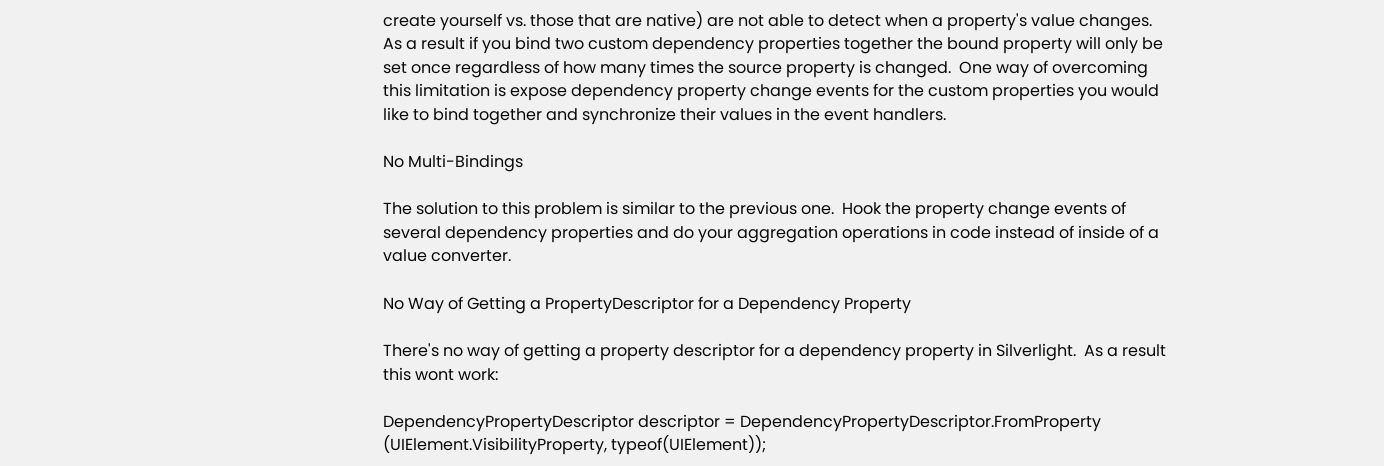create yourself vs. those that are native) are not able to detect when a property's value changes.  As a result if you bind two custom dependency properties together the bound property will only be set once regardless of how many times the source property is changed.  One way of overcoming this limitation is expose dependency property change events for the custom properties you would like to bind together and synchronize their values in the event handlers.

No Multi-Bindings

The solution to this problem is similar to the previous one.  Hook the property change events of several dependency properties and do your aggregation operations in code instead of inside of a value converter.

No Way of Getting a PropertyDescriptor for a Dependency Property

There's no way of getting a property descriptor for a dependency property in Silverlight.  As a result this wont work:

DependencyPropertyDescriptor descriptor = DependencyPropertyDescriptor.FromProperty (UIElement.VisibilityProperty, typeof(UIElement));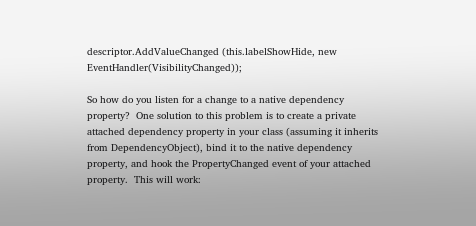descriptor.AddValueChanged (this.labelShowHide, new EventHandler(VisibilityChanged));

So how do you listen for a change to a native dependency property?  One solution to this problem is to create a private attached dependency property in your class (assuming it inherits from DependencyObject), bind it to the native dependency property, and hook the PropertyChanged event of your attached property.  This will work: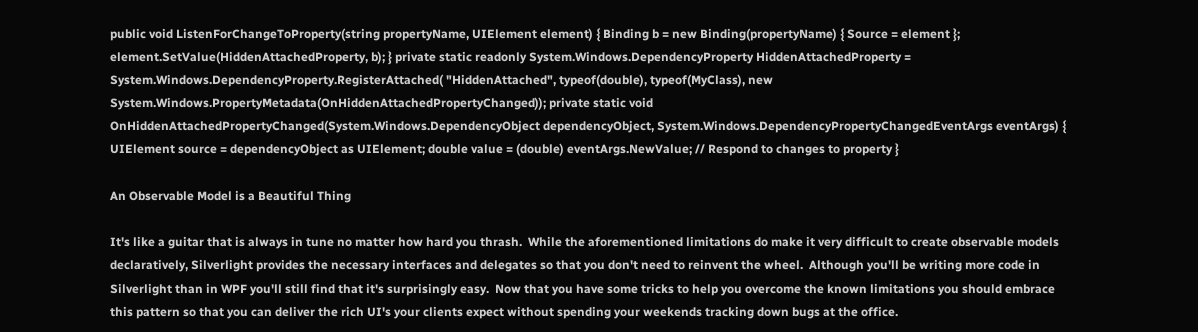public void ListenForChangeToProperty(string propertyName, UIElement element) { Binding b = new Binding(propertyName) { Source = element }; element.SetValue(HiddenAttachedProperty, b); } private static readonly System.Windows.DependencyProperty HiddenAttachedProperty = System.Windows.DependencyProperty.RegisterAttached( "HiddenAttached", typeof(double), typeof(MyClass), new System.Windows.PropertyMetadata(OnHiddenAttachedPropertyChanged)); private static void OnHiddenAttachedPropertyChanged(System.Windows.DependencyObject dependencyObject, System.Windows.DependencyPropertyChangedEventArgs eventArgs) { UIElement source = dependencyObject as UIElement; double value = (double) eventArgs.NewValue; // Respond to changes to property }

An Observable Model is a Beautiful Thing

It's like a guitar that is always in tune no matter how hard you thrash.  While the aforementioned limitations do make it very difficult to create observable models declaratively, Silverlight provides the necessary interfaces and delegates so that you don't need to reinvent the wheel.  Although you'll be writing more code in Silverlight than in WPF you'll still find that it's surprisingly easy.  Now that you have some tricks to help you overcome the known limitations you should embrace this pattern so that you can deliver the rich UI's your clients expect without spending your weekends tracking down bugs at the office.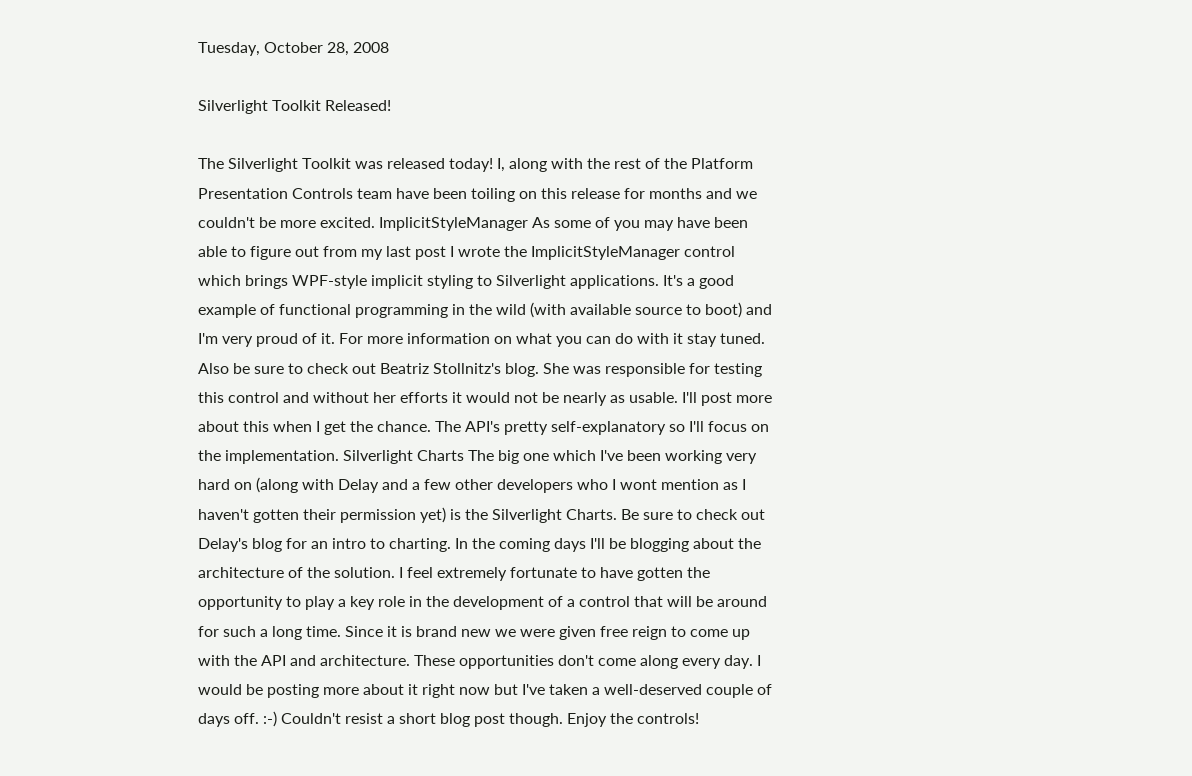Tuesday, October 28, 2008

Silverlight Toolkit Released!

The Silverlight Toolkit was released today! I, along with the rest of the Platform Presentation Controls team have been toiling on this release for months and we couldn't be more excited. ImplicitStyleManager As some of you may have been able to figure out from my last post I wrote the ImplicitStyleManager control which brings WPF-style implicit styling to Silverlight applications. It's a good example of functional programming in the wild (with available source to boot) and I'm very proud of it. For more information on what you can do with it stay tuned. Also be sure to check out Beatriz Stollnitz's blog. She was responsible for testing this control and without her efforts it would not be nearly as usable. I'll post more about this when I get the chance. The API's pretty self-explanatory so I'll focus on the implementation. Silverlight Charts The big one which I've been working very hard on (along with Delay and a few other developers who I wont mention as I haven't gotten their permission yet) is the Silverlight Charts. Be sure to check out Delay's blog for an intro to charting. In the coming days I'll be blogging about the architecture of the solution. I feel extremely fortunate to have gotten the opportunity to play a key role in the development of a control that will be around for such a long time. Since it is brand new we were given free reign to come up with the API and architecture. These opportunities don't come along every day. I would be posting more about it right now but I've taken a well-deserved couple of days off. :-) Couldn't resist a short blog post though. Enjoy the controls!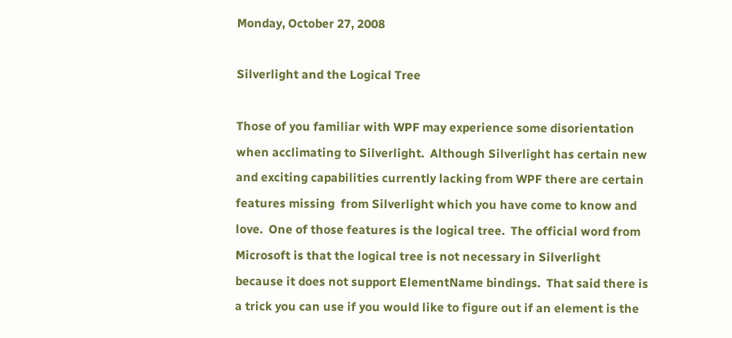Monday, October 27, 2008

Silverlight and the Logical Tree

Those of you familiar with WPF may experience some disorientation when acclimating to Silverlight.  Although Silverlight has certain new and exciting capabilities currently lacking from WPF there are certain features missing  from Silverlight which you have come to know and love.  One of those features is the logical tree.  The official word from Microsoft is that the logical tree is not necessary in Silverlight because it does not support ElementName bindings.  That said there is a trick you can use if you would like to figure out if an element is the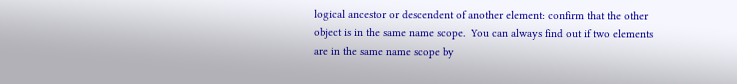logical ancestor or descendent of another element: confirm that the other object is in the same name scope.  You can always find out if two elements are in the same name scope by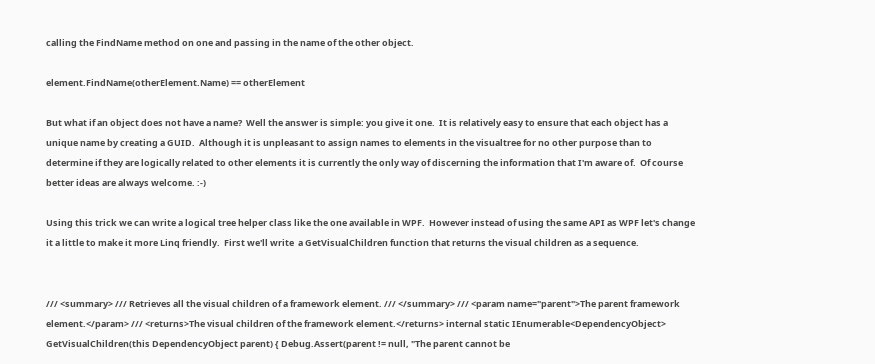calling the FindName method on one and passing in the name of the other object.

element.FindName(otherElement.Name) == otherElement

But what if an object does not have a name?  Well the answer is simple: you give it one.  It is relatively easy to ensure that each object has a unique name by creating a GUID.  Although it is unpleasant to assign names to elements in the visualtree for no other purpose than to determine if they are logically related to other elements it is currently the only way of discerning the information that I'm aware of.  Of course better ideas are always welcome. :-)

Using this trick we can write a logical tree helper class like the one available in WPF.  However instead of using the same API as WPF let's change it a little to make it more Linq friendly.  First we'll write  a GetVisualChildren function that returns the visual children as a sequence.


/// <summary> /// Retrieves all the visual children of a framework element. /// </summary> /// <param name="parent">The parent framework element.</param> /// <returns>The visual children of the framework element.</returns> internal static IEnumerable<DependencyObject> GetVisualChildren(this DependencyObject parent) { Debug.Assert(parent != null, "The parent cannot be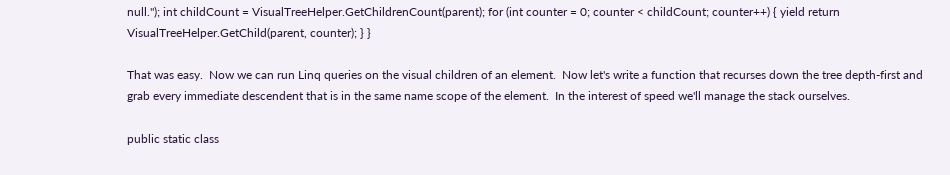null."); int childCount = VisualTreeHelper.GetChildrenCount(parent); for (int counter = 0; counter < childCount; counter++) { yield return VisualTreeHelper.GetChild(parent, counter); } }

That was easy.  Now we can run Linq queries on the visual children of an element.  Now let's write a function that recurses down the tree depth-first and grab every immediate descendent that is in the same name scope of the element.  In the interest of speed we'll manage the stack ourselves.

public static class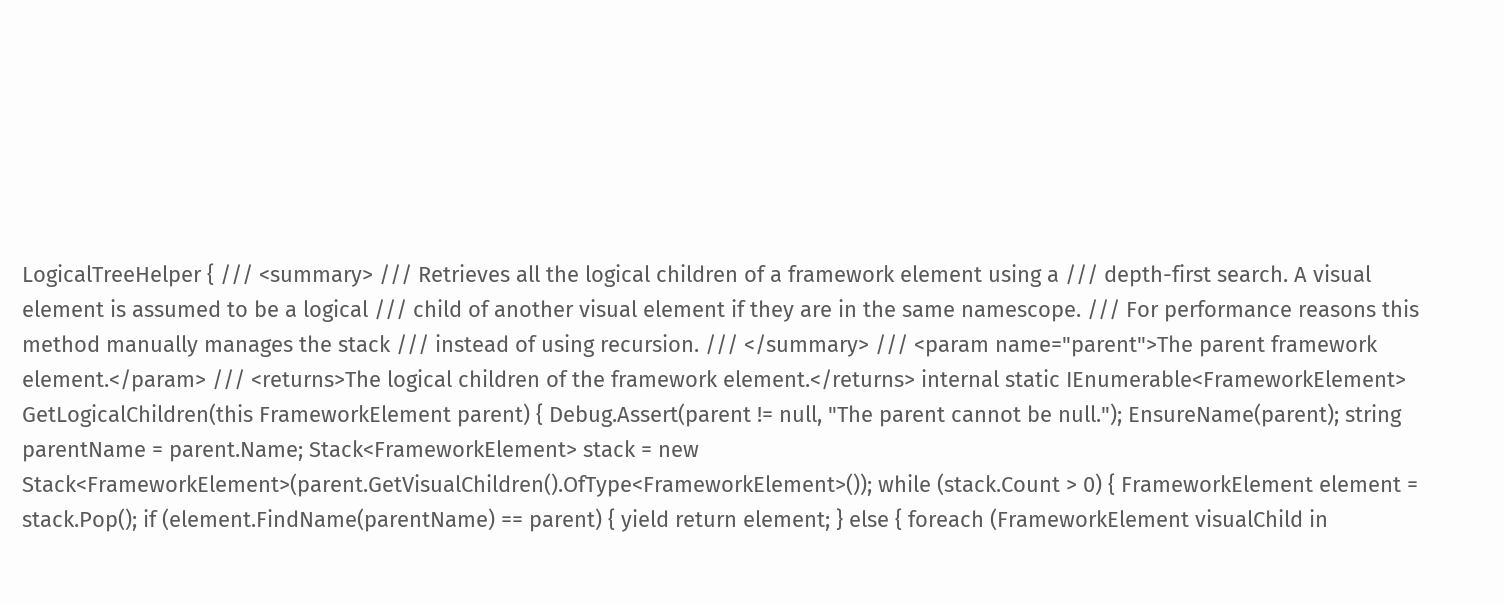LogicalTreeHelper { /// <summary> /// Retrieves all the logical children of a framework element using a /// depth-first search. A visual element is assumed to be a logical /// child of another visual element if they are in the same namescope. /// For performance reasons this method manually manages the stack /// instead of using recursion. /// </summary> /// <param name="parent">The parent framework element.</param> /// <returns>The logical children of the framework element.</returns> internal static IEnumerable<FrameworkElement> GetLogicalChildren(this FrameworkElement parent) { Debug.Assert(parent != null, "The parent cannot be null."); EnsureName(parent); string parentName = parent.Name; Stack<FrameworkElement> stack = new Stack<FrameworkElement>(parent.GetVisualChildren().OfType<FrameworkElement>()); while (stack.Count > 0) { FrameworkElement element = stack.Pop(); if (element.FindName(parentName) == parent) { yield return element; } else { foreach (FrameworkElement visualChild in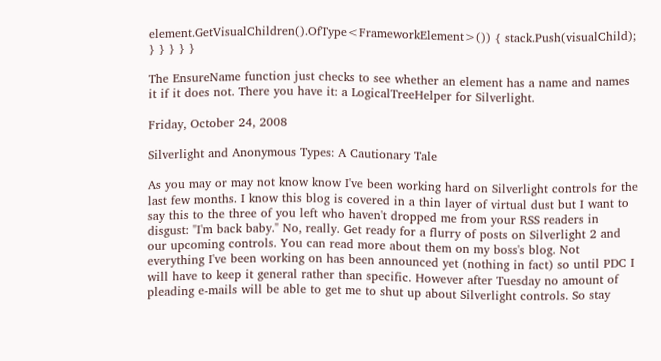element.GetVisualChildren().OfType<FrameworkElement>()) { stack.Push(visualChild); } } } } }

The EnsureName function just checks to see whether an element has a name and names it if it does not. There you have it: a LogicalTreeHelper for Silverlight.

Friday, October 24, 2008

Silverlight and Anonymous Types: A Cautionary Tale

As you may or may not know know I've been working hard on Silverlight controls for the last few months. I know this blog is covered in a thin layer of virtual dust but I want to say this to the three of you left who haven't dropped me from your RSS readers in disgust: "I'm back baby." No, really. Get ready for a flurry of posts on Silverlight 2 and our upcoming controls. You can read more about them on my boss's blog. Not everything I've been working on has been announced yet (nothing in fact) so until PDC I will have to keep it general rather than specific. However after Tuesday no amount of pleading e-mails will be able to get me to shut up about Silverlight controls. So stay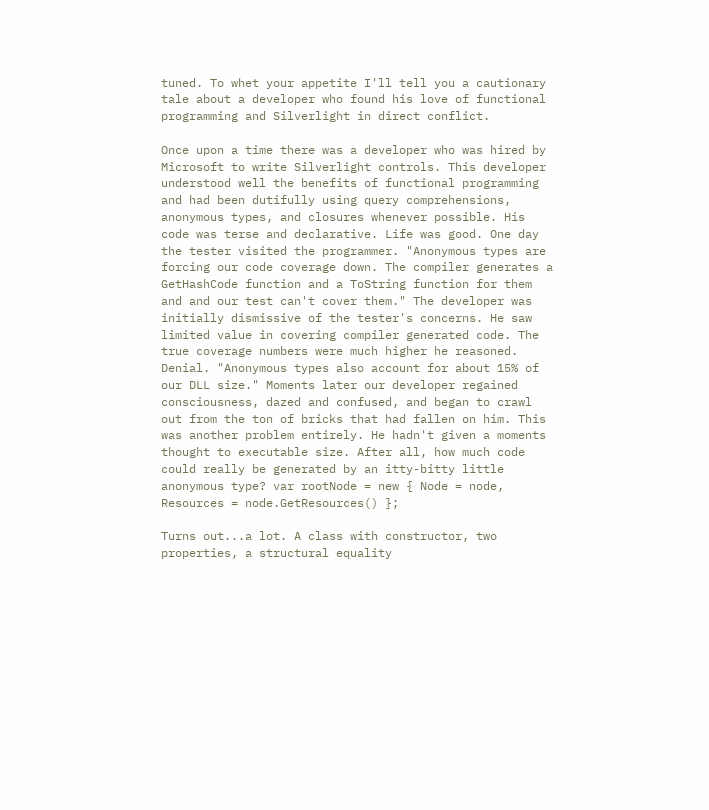tuned. To whet your appetite I'll tell you a cautionary tale about a developer who found his love of functional programming and Silverlight in direct conflict.

Once upon a time there was a developer who was hired by Microsoft to write Silverlight controls. This developer understood well the benefits of functional programming and had been dutifully using query comprehensions, anonymous types, and closures whenever possible. His code was terse and declarative. Life was good. One day the tester visited the programmer. "Anonymous types are forcing our code coverage down. The compiler generates a GetHashCode function and a ToString function for them and and our test can't cover them." The developer was initially dismissive of the tester's concerns. He saw limited value in covering compiler generated code. The true coverage numbers were much higher he reasoned. Denial. "Anonymous types also account for about 15% of our DLL size." Moments later our developer regained consciousness, dazed and confused, and began to crawl out from the ton of bricks that had fallen on him. This was another problem entirely. He hadn't given a moments thought to executable size. After all, how much code could really be generated by an itty-bitty little anonymous type? var rootNode = new { Node = node, Resources = node.GetResources() };

Turns out...a lot. A class with constructor, two properties, a structural equality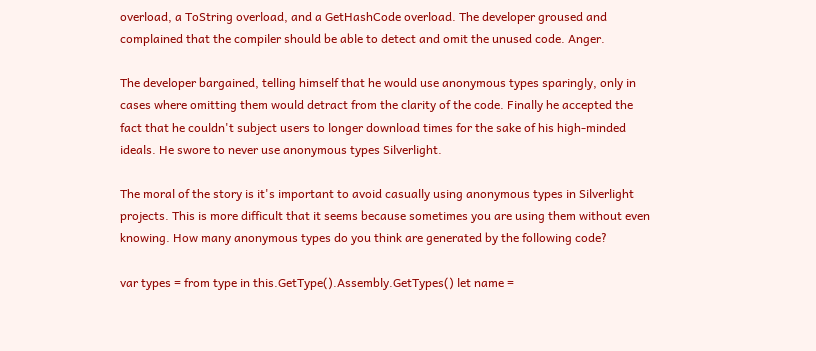overload, a ToString overload, and a GetHashCode overload. The developer groused and complained that the compiler should be able to detect and omit the unused code. Anger.

The developer bargained, telling himself that he would use anonymous types sparingly, only in cases where omitting them would detract from the clarity of the code. Finally he accepted the fact that he couldn't subject users to longer download times for the sake of his high-minded ideals. He swore to never use anonymous types Silverlight.

The moral of the story is it's important to avoid casually using anonymous types in Silverlight projects. This is more difficult that it seems because sometimes you are using them without even knowing. How many anonymous types do you think are generated by the following code?

var types = from type in this.GetType().Assembly.GetTypes() let name =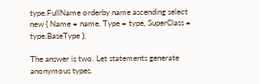type.FullName orderby name ascending select new { Name = name, Type = type, SuperClass = type.BaseType };

The answer is two. Let statements generate anonymous types.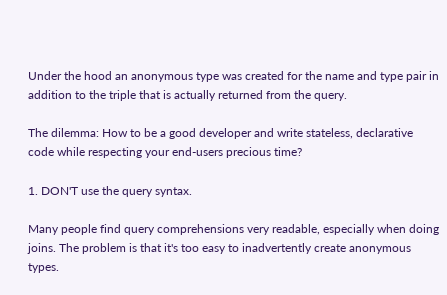Under the hood an anonymous type was created for the name and type pair in addition to the triple that is actually returned from the query.

The dilemma: How to be a good developer and write stateless, declarative code while respecting your end-users precious time?

1. DON'T use the query syntax.

Many people find query comprehensions very readable, especially when doing joins. The problem is that it's too easy to inadvertently create anonymous types.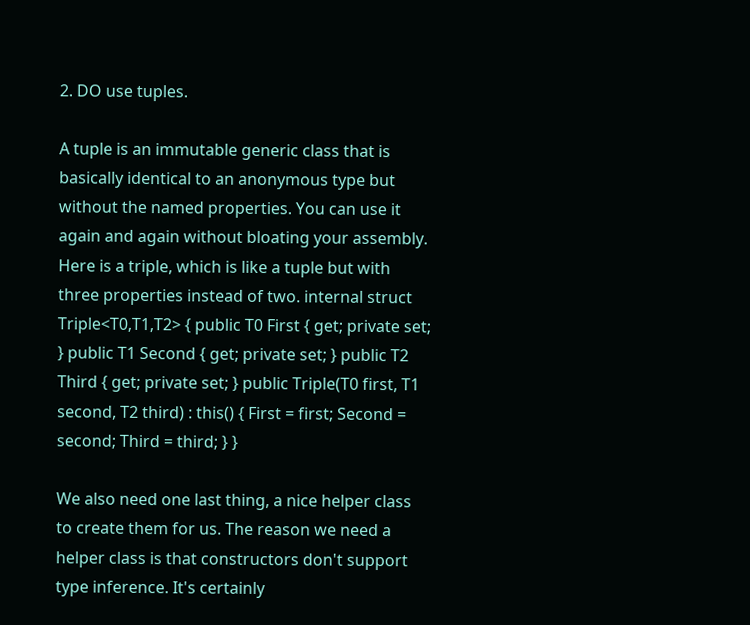2. DO use tuples.

A tuple is an immutable generic class that is basically identical to an anonymous type but without the named properties. You can use it again and again without bloating your assembly. Here is a triple, which is like a tuple but with three properties instead of two. internal struct Triple<T0,T1,T2> { public T0 First { get; private set; } public T1 Second { get; private set; } public T2 Third { get; private set; } public Triple(T0 first, T1 second, T2 third) : this() { First = first; Second = second; Third = third; } }

We also need one last thing, a nice helper class to create them for us. The reason we need a helper class is that constructors don't support type inference. It's certainly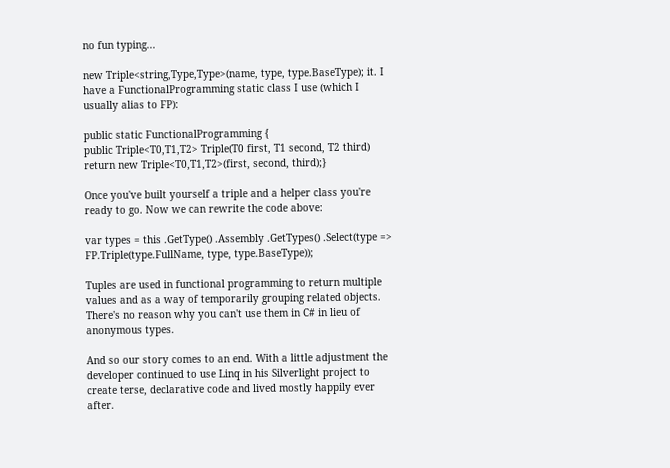no fun typing...

new Triple<string,Type,Type>(name, type, type.BaseType); it. I have a FunctionalProgramming static class I use (which I usually alias to FP):

public static FunctionalProgramming {
public Triple<T0,T1,T2> Triple(T0 first, T1 second, T2 third)
return new Triple<T0,T1,T2>(first, second, third);}

Once you've built yourself a triple and a helper class you're ready to go. Now we can rewrite the code above:

var types = this .GetType() .Assembly .GetTypes() .Select(type => FP.Triple(type.FullName, type, type.BaseType));

Tuples are used in functional programming to return multiple values and as a way of temporarily grouping related objects. There's no reason why you can't use them in C# in lieu of anonymous types.

And so our story comes to an end. With a little adjustment the developer continued to use Linq in his Silverlight project to create terse, declarative code and lived mostly happily ever after.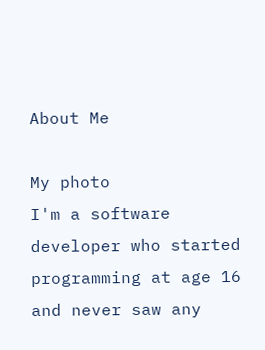About Me

My photo
I'm a software developer who started programming at age 16 and never saw any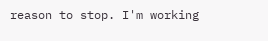reason to stop. I'm working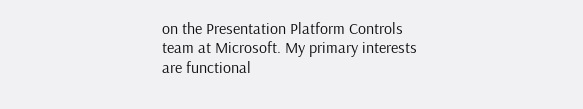on the Presentation Platform Controls team at Microsoft. My primary interests are functional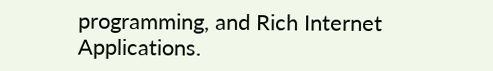programming, and Rich Internet Applications.